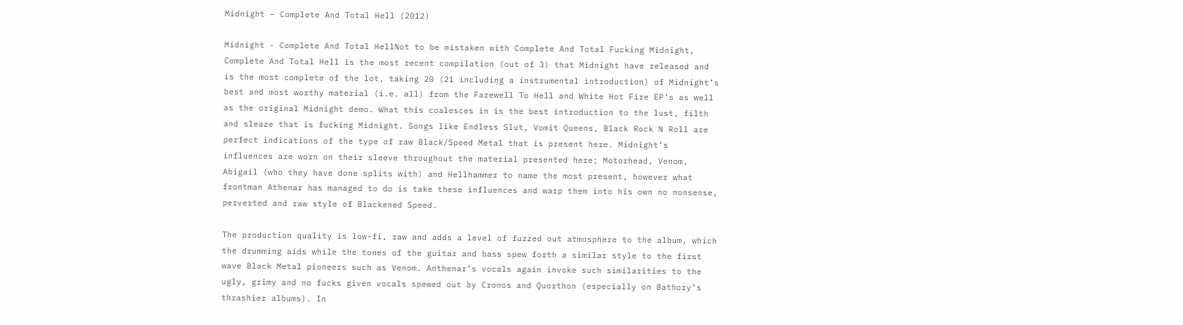Midnight – Complete And Total Hell (2012)

Midnight - Complete And Total HellNot to be mistaken with Complete And Total Fucking Midnight, Complete And Total Hell is the most recent compilation (out of 3) that Midnight have released and is the most complete of the lot, taking 20 (21 including a instrumental introduction) of Midnight’s best and most worthy material (i.e. all) from the Farewell To Hell and White Hot Fire EP’s as well as the original Midnight demo. What this coalesces in is the best introduction to the lust, filth and sleaze that is fucking Midnight. Songs like Endless Slut, Vomit Queens, Black Rock N Roll are perfect indications of the type of raw Black/Speed Metal that is present here. Midnight’s influences are worn on their sleeve throughout the material presented here; Motorhead, Venom, Abigail (who they have done splits with) and Hellhammer to name the most present, however what frontman Athenar has managed to do is take these influences and warp them into his own no nonsense, perverted and raw style of Blackened Speed.

The production quality is low-fi, raw and adds a level of fuzzed out atmosphere to the album, which the drumming aids while the tones of the guitar and bass spew forth a similar style to the first wave Black Metal pioneers such as Venom. Anthenar’s vocals again invoke such similarities to the ugly, grimy and no fucks given vocals spewed out by Cronos and Quorthon (especially on Bathory’s thrashier albums). In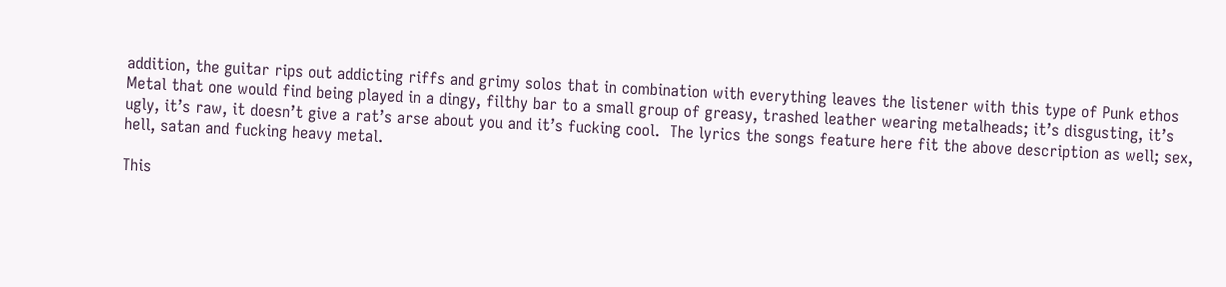addition, the guitar rips out addicting riffs and grimy solos that in combination with everything leaves the listener with this type of Punk ethos Metal that one would find being played in a dingy, filthy bar to a small group of greasy, trashed leather wearing metalheads; it’s disgusting, it’s ugly, it’s raw, it doesn’t give a rat’s arse about you and it’s fucking cool.  The lyrics the songs feature here fit the above description as well; sex, hell, satan and fucking heavy metal.

This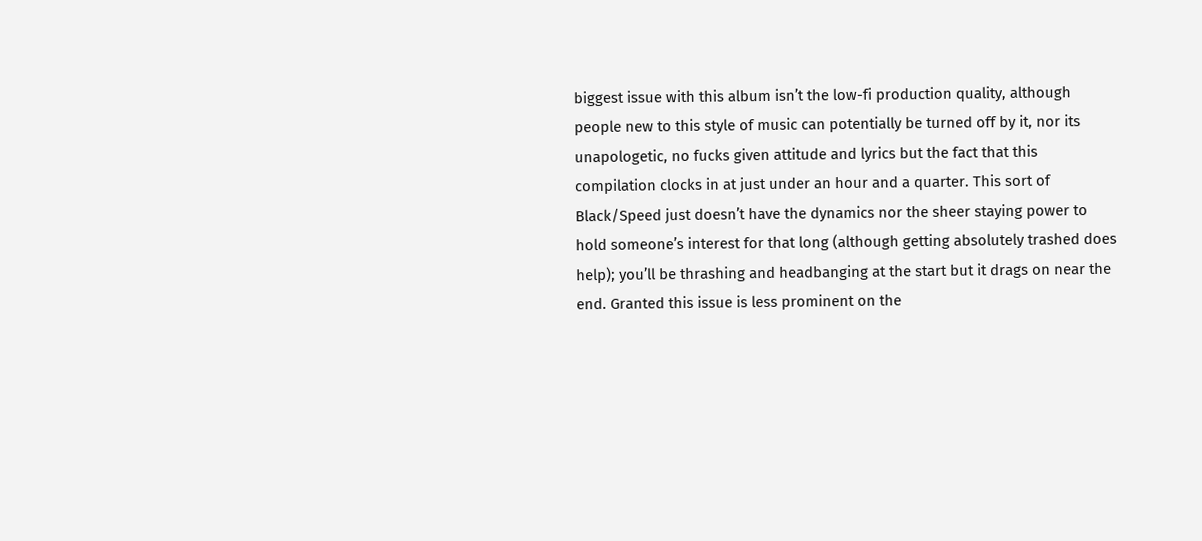biggest issue with this album isn’t the low-fi production quality, although people new to this style of music can potentially be turned off by it, nor its unapologetic, no fucks given attitude and lyrics but the fact that this compilation clocks in at just under an hour and a quarter. This sort of Black/Speed just doesn’t have the dynamics nor the sheer staying power to hold someone’s interest for that long (although getting absolutely trashed does help); you’ll be thrashing and headbanging at the start but it drags on near the end. Granted this issue is less prominent on the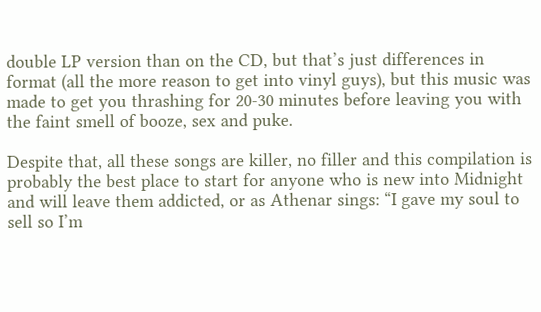double LP version than on the CD, but that’s just differences in format (all the more reason to get into vinyl guys), but this music was made to get you thrashing for 20-30 minutes before leaving you with the faint smell of booze, sex and puke.

Despite that, all these songs are killer, no filler and this compilation is probably the best place to start for anyone who is new into Midnight and will leave them addicted, or as Athenar sings: “I gave my soul to sell so I’m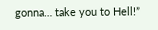gonna… take you to Hell!”